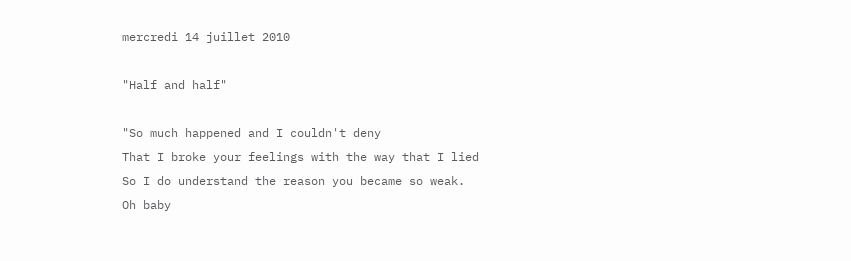mercredi 14 juillet 2010

"Half and half"

"So much happened and I couldn't deny
That I broke your feelings with the way that I lied
So I do understand the reason you became so weak.
Oh baby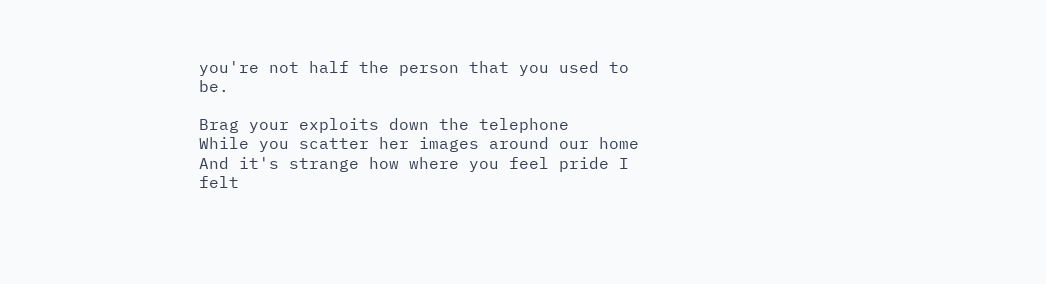you're not half the person that you used to be.

Brag your exploits down the telephone
While you scatter her images around our home
And it's strange how where you feel pride I felt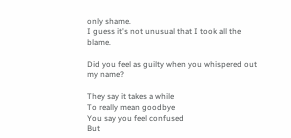only shame.
I guess it's not unusual that I took all the blame.

Did you feel as guilty when you whispered out my name?

They say it takes a while
To really mean goodbye
You say you feel confused
But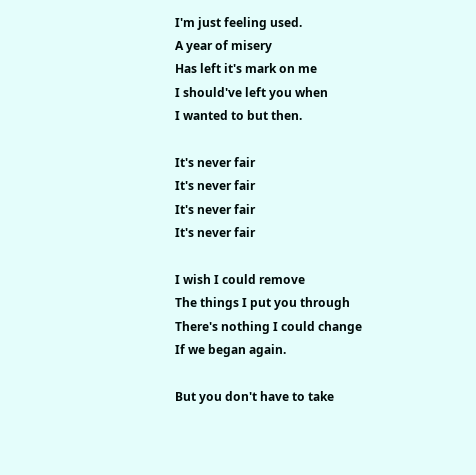I'm just feeling used.
A year of misery
Has left it's mark on me
I should've left you when
I wanted to but then.

It's never fair
It's never fair
It's never fair
It's never fair

I wish I could remove
The things I put you through
There's nothing I could change
If we began again.

But you don't have to take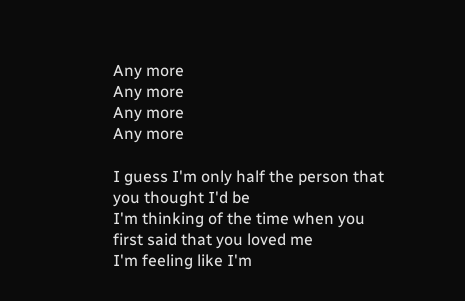Any more
Any more
Any more
Any more

I guess I'm only half the person that you thought I'd be
I'm thinking of the time when you first said that you loved me
I'm feeling like I'm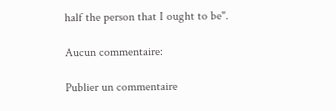half the person that I ought to be".

Aucun commentaire:

Publier un commentaire